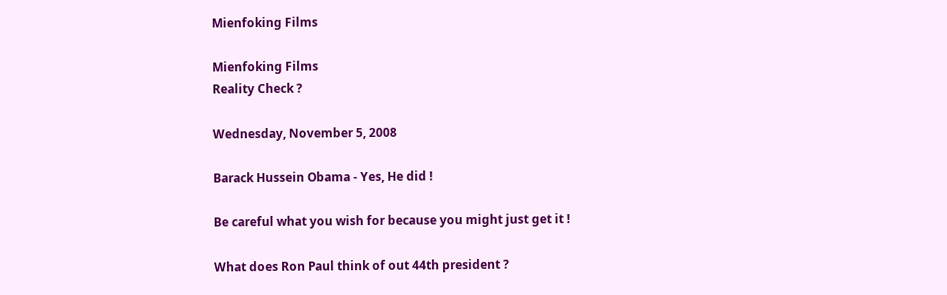Mienfoking Films

Mienfoking Films
Reality Check ?

Wednesday, November 5, 2008

Barack Hussein Obama - Yes, He did !

Be careful what you wish for because you might just get it !

What does Ron Paul think of out 44th president ?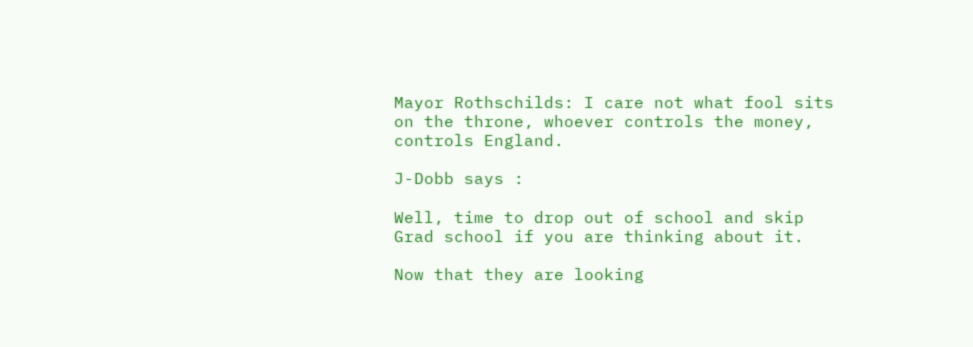Mayor Rothschilds: I care not what fool sits on the throne, whoever controls the money, controls England.

J-Dobb says :

Well, time to drop out of school and skip Grad school if you are thinking about it.

Now that they are looking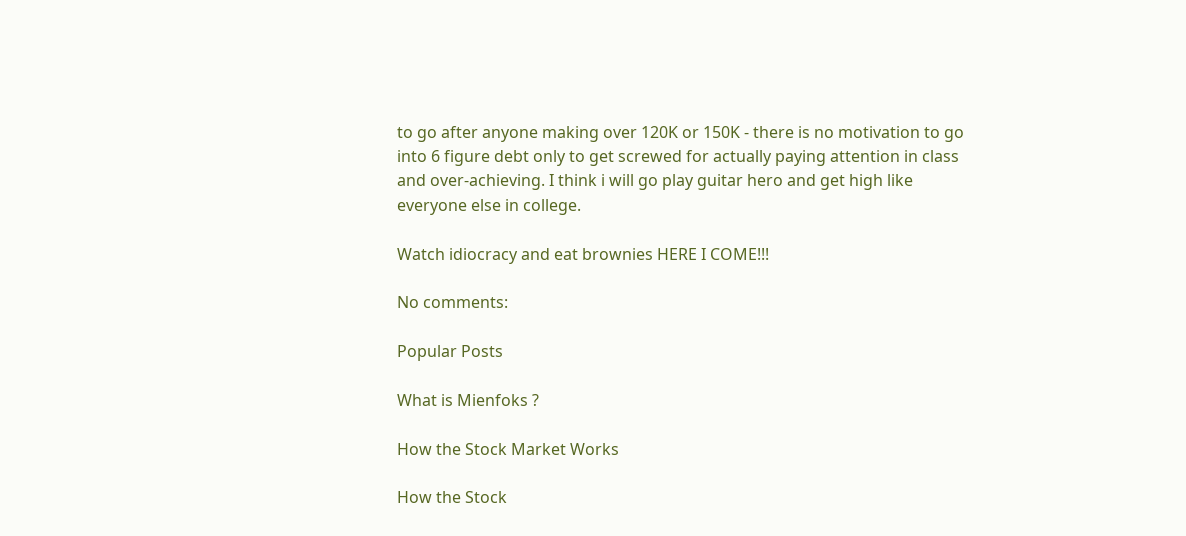to go after anyone making over 120K or 150K - there is no motivation to go into 6 figure debt only to get screwed for actually paying attention in class and over-achieving. I think i will go play guitar hero and get high like everyone else in college.

Watch idiocracy and eat brownies HERE I COME!!!

No comments:

Popular Posts

What is Mienfoks ?

How the Stock Market Works

How the Stock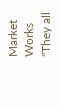Market Works
"They all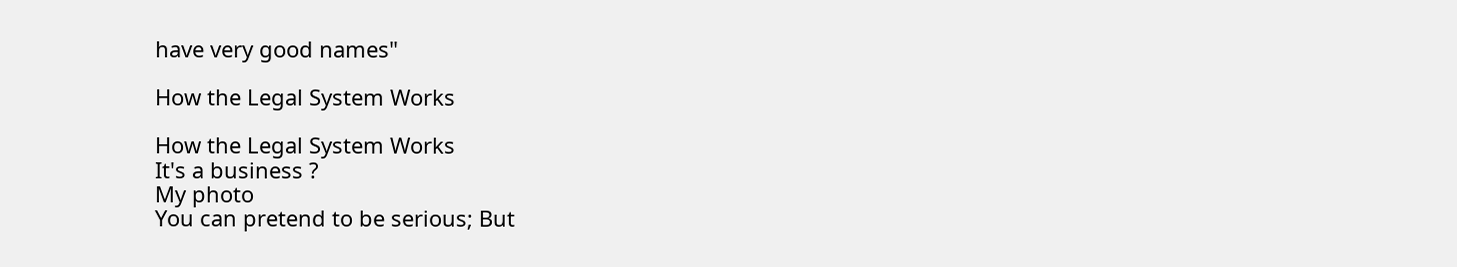have very good names"

How the Legal System Works

How the Legal System Works
It's a business ?
My photo
You can pretend to be serious; But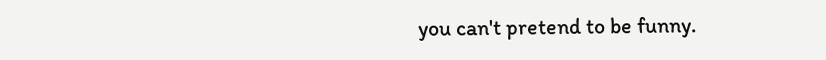you can't pretend to be funny.